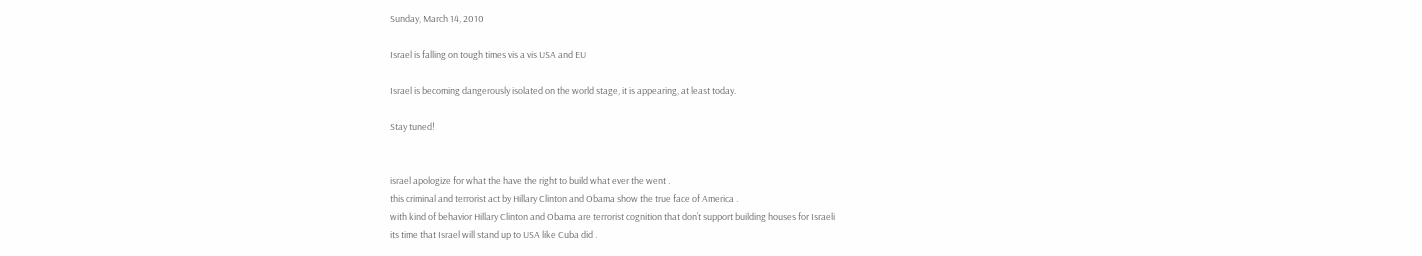Sunday, March 14, 2010

Israel is falling on tough times vis a vis USA and EU

Israel is becoming dangerously isolated on the world stage, it is appearing, at least today.

Stay tuned!


israel apologize for what the have the right to build what ever the went .
this criminal and terrorist act by Hillary Clinton and Obama show the true face of America .
with kind of behavior Hillary Clinton and Obama are terrorist cognition that don’t support building houses for Israeli
its time that Israel will stand up to USA like Cuba did .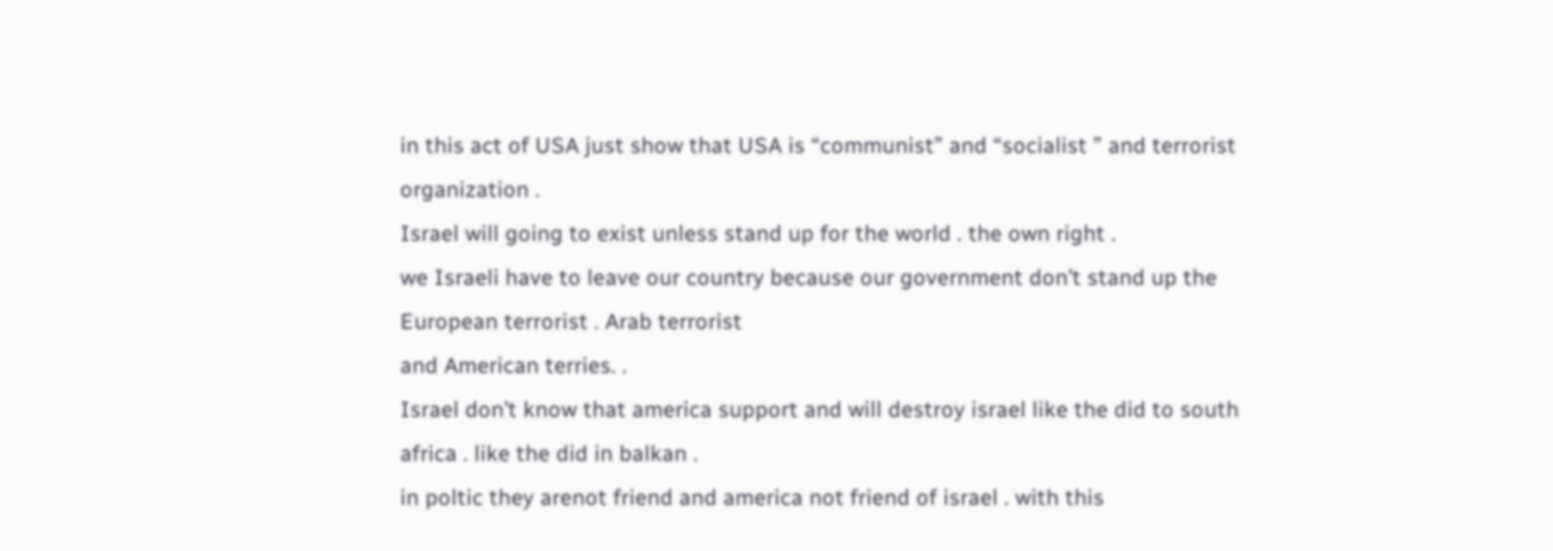in this act of USA just show that USA is “communist” and “socialist ” and terrorist organization .
Israel will going to exist unless stand up for the world . the own right .
we Israeli have to leave our country because our government don’t stand up the European terrorist . Arab terrorist
and American terries. .
Israel don’t know that america support and will destroy israel like the did to south africa . like the did in balkan .
in poltic they arenot friend and america not friend of israel . with this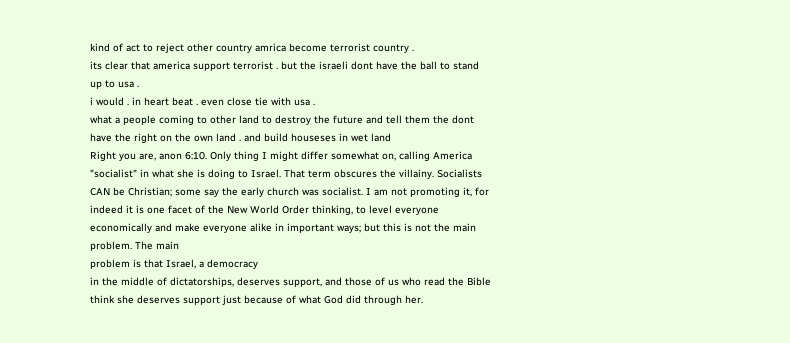kind of act to reject other country amrica become terrorist country .
its clear that america support terrorist . but the israeli dont have the ball to stand up to usa .
i would . in heart beat . even close tie with usa .
what a people coming to other land to destroy the future and tell them the dont have the right on the own land . and build houseses in wet land
Right you are, anon 6:10. Only thing I might differ somewhat on, calling America "socialist" in what she is doing to Israel. That term obscures the villainy. Socialists CAN be Christian; some say the early church was socialist. I am not promoting it, for indeed it is one facet of the New World Order thinking, to level everyone economically and make everyone alike in important ways; but this is not the main problem. The main
problem is that Israel, a democracy
in the middle of dictatorships, deserves support, and those of us who read the Bible think she deserves support just because of what God did through her.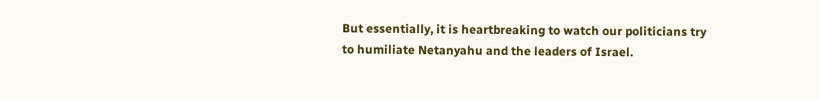But essentially, it is heartbreaking to watch our politicians try to humiliate Netanyahu and the leaders of Israel.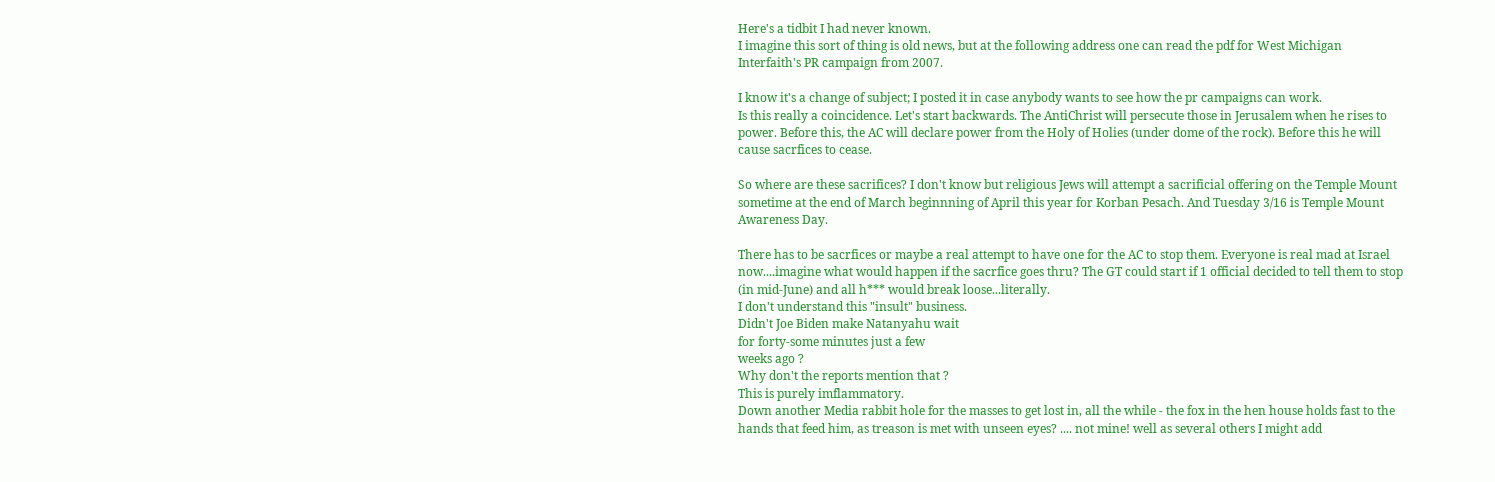Here's a tidbit I had never known.
I imagine this sort of thing is old news, but at the following address one can read the pdf for West Michigan Interfaith's PR campaign from 2007.

I know it's a change of subject; I posted it in case anybody wants to see how the pr campaigns can work.
Is this really a coincidence. Let's start backwards. The AntiChrist will persecute those in Jerusalem when he rises to power. Before this, the AC will declare power from the Holy of Holies (under dome of the rock). Before this he will cause sacrfices to cease.

So where are these sacrifices? I don't know but religious Jews will attempt a sacrificial offering on the Temple Mount sometime at the end of March beginnning of April this year for Korban Pesach. And Tuesday 3/16 is Temple Mount Awareness Day.

There has to be sacrfices or maybe a real attempt to have one for the AC to stop them. Everyone is real mad at Israel now....imagine what would happen if the sacrfice goes thru? The GT could start if 1 official decided to tell them to stop (in mid-June) and all h*** would break loose...literally.
I don't understand this "insult" business.
Didn't Joe Biden make Natanyahu wait
for forty-some minutes just a few
weeks ago ?
Why don't the reports mention that ?
This is purely imflammatory.
Down another Media rabbit hole for the masses to get lost in, all the while - the fox in the hen house holds fast to the hands that feed him, as treason is met with unseen eyes? .... not mine! well as several others I might add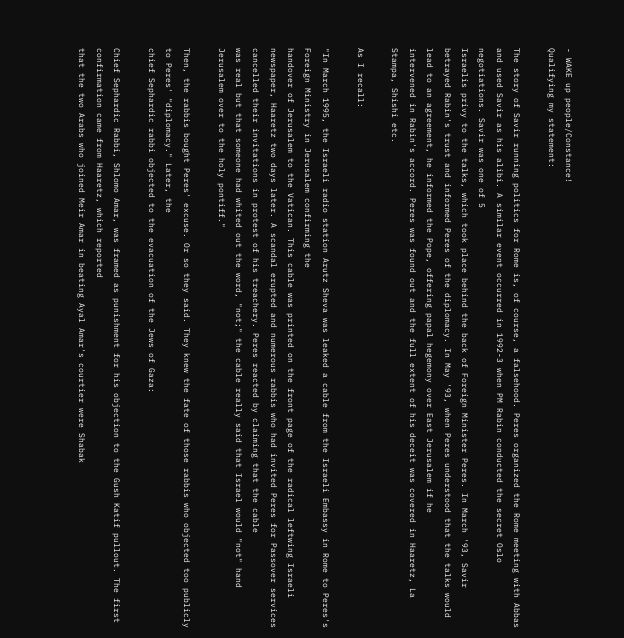- WAKE up people/Constance!
Qualifying my statement:

The story of Savir running politics for Rome is, of course, a falsehood. Peres organized the Rome meeting with Abbas and used Savir as his alibi. A similar event occurred in 1992-3 when PM Rabin conducted the secret Oslo negotiations. Savir was one of 5
Israelis privy to the talks, which took place behind the back of Foreign Minister Peres. In March '93, Savir betrayed Rabin's trust and informed Peres of the diplomacy. In May '93, when Peres understood that the talks would lead to an agreement, he informed the Pope, offering papal hegemony over East Jerusalem if he
intervened in Rabin's accord. Peres was found out and the full extent of his deceit was covered in Haaretz, La Stampa, Shishi etc.

As I recall:

"In March 1995, the Israeli radio station Arutz Sheva was leaked a cable from the Israeli Embassy in Rome to Peres's Foreign Ministry in Jerusalem confirming the
handover of Jerusalem to the Vatican. This cable was printed on the front page of the radical leftwing Israeli newspaper, Haaretz two days later. A scandal erupted and numerous rabbis who had invited Peres for Passover services cancelled their invitations in protest of his treachery. Peres reacted by claiming that the cable
was real but that someone had whited out the word, "not;" the cable really said that Israel would "not" hand Jerusalem over to the holy pontiff."

Then, the rabbis bought Peres' excuse. Or so they said. They knew the fate of those rabbis who objected too publicly to Peres' "diplomacy." Later, the
chief Sephardic rabbi objected to the evacuation of the Jews of Gaza:

Chief Sephardic Rabbi, Shlomo Amar, was framed as punishment for his objection to the Gush Katif pullout. The first confirmation came from Haaretz, which reported
that the two Arabs who joined Meir Amar in beating Ayal Amar's courtier were Shabak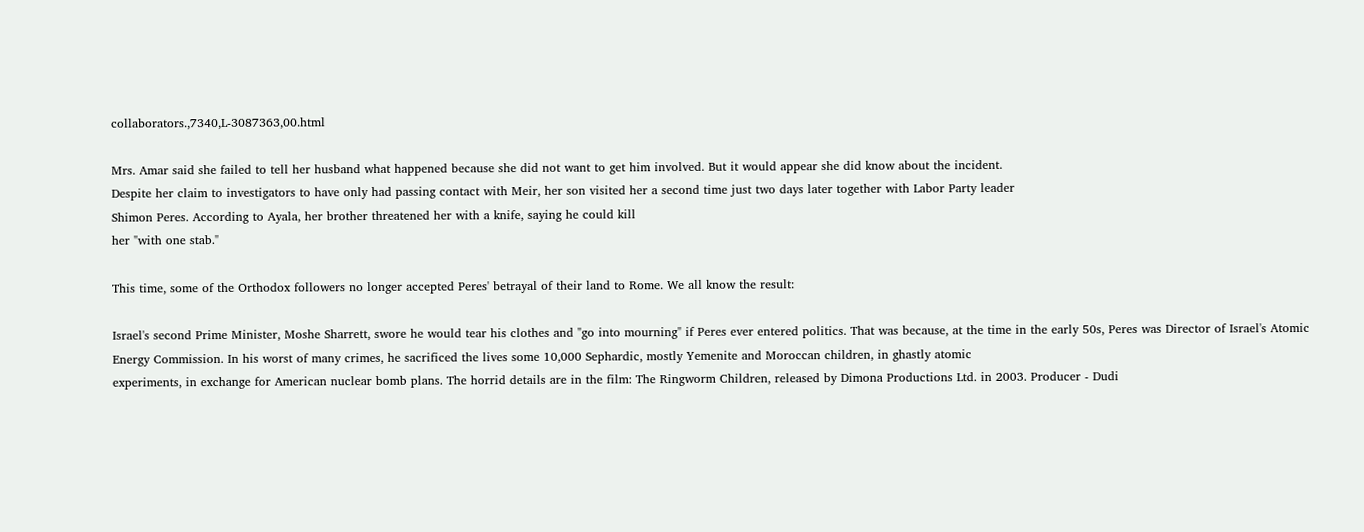collaborators.,7340,L-3087363,00.html

Mrs. Amar said she failed to tell her husband what happened because she did not want to get him involved. But it would appear she did know about the incident.
Despite her claim to investigators to have only had passing contact with Meir, her son visited her a second time just two days later together with Labor Party leader
Shimon Peres. According to Ayala, her brother threatened her with a knife, saying he could kill
her "with one stab."

This time, some of the Orthodox followers no longer accepted Peres' betrayal of their land to Rome. We all know the result:

Israel's second Prime Minister, Moshe Sharrett, swore he would tear his clothes and "go into mourning" if Peres ever entered politics. That was because, at the time in the early 50s, Peres was Director of Israel's Atomic
Energy Commission. In his worst of many crimes, he sacrificed the lives some 10,000 Sephardic, mostly Yemenite and Moroccan children, in ghastly atomic
experiments, in exchange for American nuclear bomb plans. The horrid details are in the film: The Ringworm Children, released by Dimona Productions Ltd. in 2003. Producer - Dudi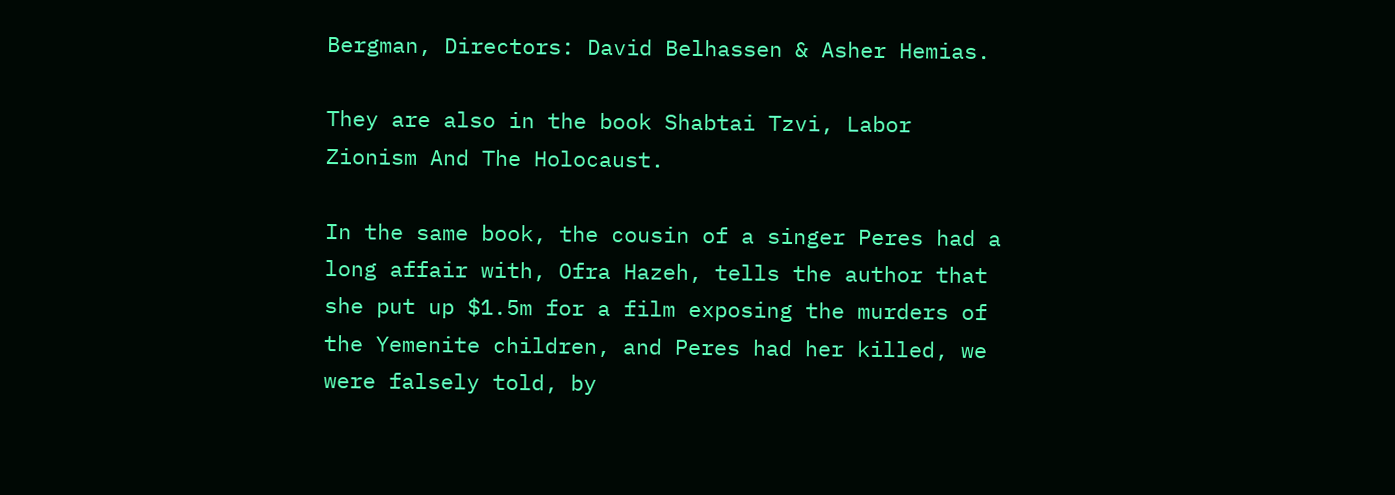Bergman, Directors: David Belhassen & Asher Hemias.

They are also in the book Shabtai Tzvi, Labor Zionism And The Holocaust.

In the same book, the cousin of a singer Peres had a long affair with, Ofra Hazeh, tells the author that she put up $1.5m for a film exposing the murders of the Yemenite children, and Peres had her killed, we were falsely told, by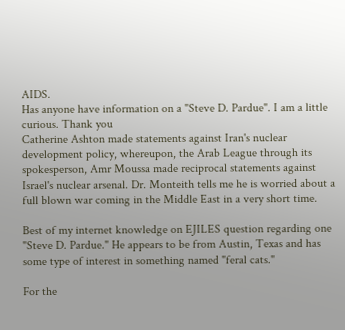AIDS.
Has anyone have information on a "Steve D. Pardue". I am a little curious. Thank you
Catherine Ashton made statements against Iran's nuclear development policy, whereupon, the Arab League through its spokesperson, Amr Moussa made reciprocal statements against Israel's nuclear arsenal. Dr. Monteith tells me he is worried about a full blown war coming in the Middle East in a very short time.

Best of my internet knowledge on EJILES question regarding one "Steve D. Pardue." He appears to be from Austin, Texas and has some type of interest in something named "feral cats."

For the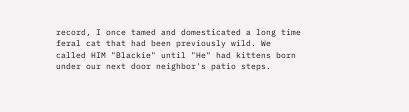record, I once tamed and domesticated a long time feral cat that had been previously wild. We called HIM "Blackie" until "He" had kittens born under our next door neighbor's patio steps.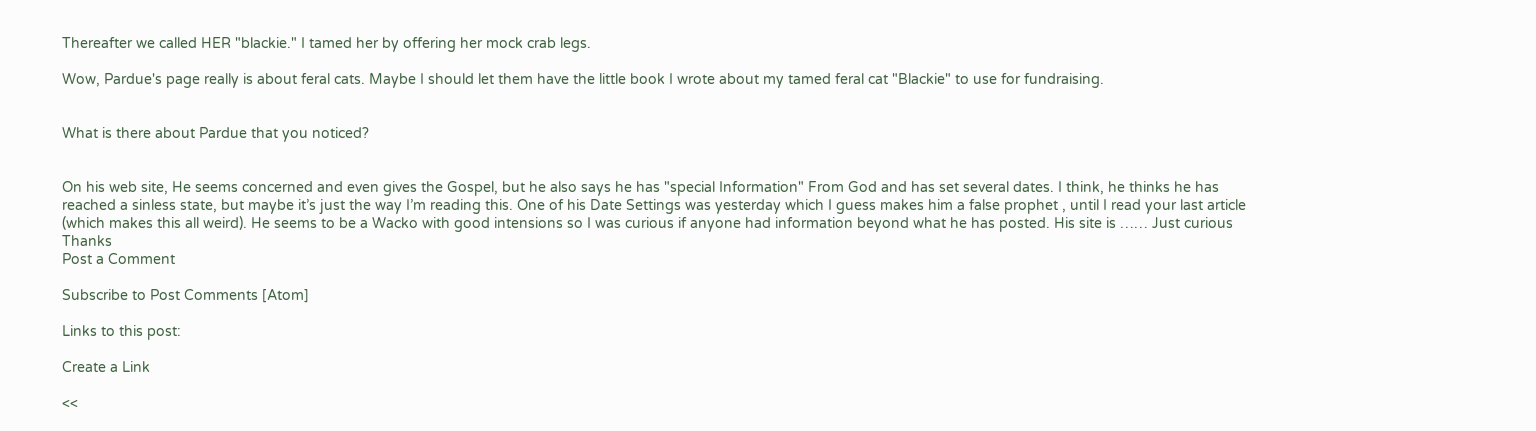Thereafter we called HER "blackie." I tamed her by offering her mock crab legs.

Wow, Pardue's page really is about feral cats. Maybe I should let them have the little book I wrote about my tamed feral cat "Blackie" to use for fundraising.


What is there about Pardue that you noticed?


On his web site, He seems concerned and even gives the Gospel, but he also says he has "special Information" From God and has set several dates. I think, he thinks he has reached a sinless state, but maybe it’s just the way I’m reading this. One of his Date Settings was yesterday which I guess makes him a false prophet , until I read your last article (which makes this all weird). He seems to be a Wacko with good intensions so I was curious if anyone had information beyond what he has posted. His site is …… Just curious Thanks
Post a Comment

Subscribe to Post Comments [Atom]

Links to this post:

Create a Link

<<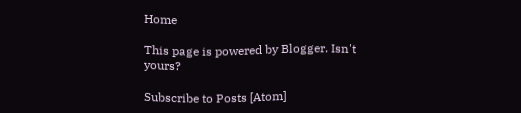Home

This page is powered by Blogger. Isn't yours?

Subscribe to Posts [Atom]